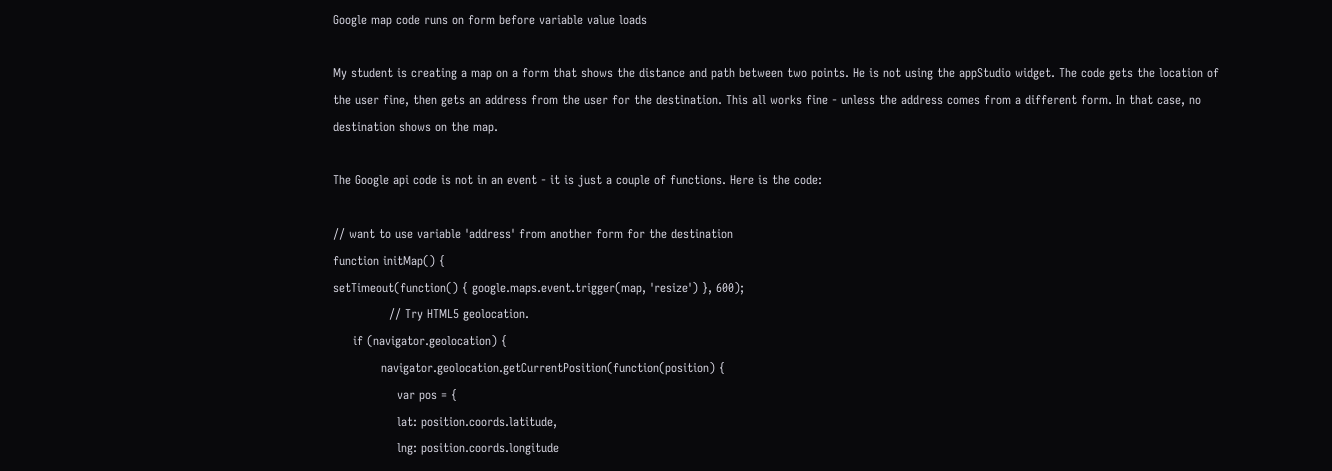Google map code runs on form before variable value loads

My student is creating a map on a form that shows the distance and path between two points. He is not using the appStudio widget. The code gets the location of the user fine, then gets an address from the user for the destination. This all works fine - unless the address comes from a different form. In that case, no destination shows on the map.

The Google api code is not in an event - it is just a couple of functions. Here is the code:

// want to use variable 'address' from another form for the destination
function initMap() {
setTimeout(function() { google.maps.event.trigger(map, 'resize') }, 600);
              // Try HTML5 geolocation.
     if (navigator.geolocation) {
            navigator.geolocation.getCurrentPosition(function(position) {
                var pos = {
                lat: position.coords.latitude,
                lng: position.coords.longitude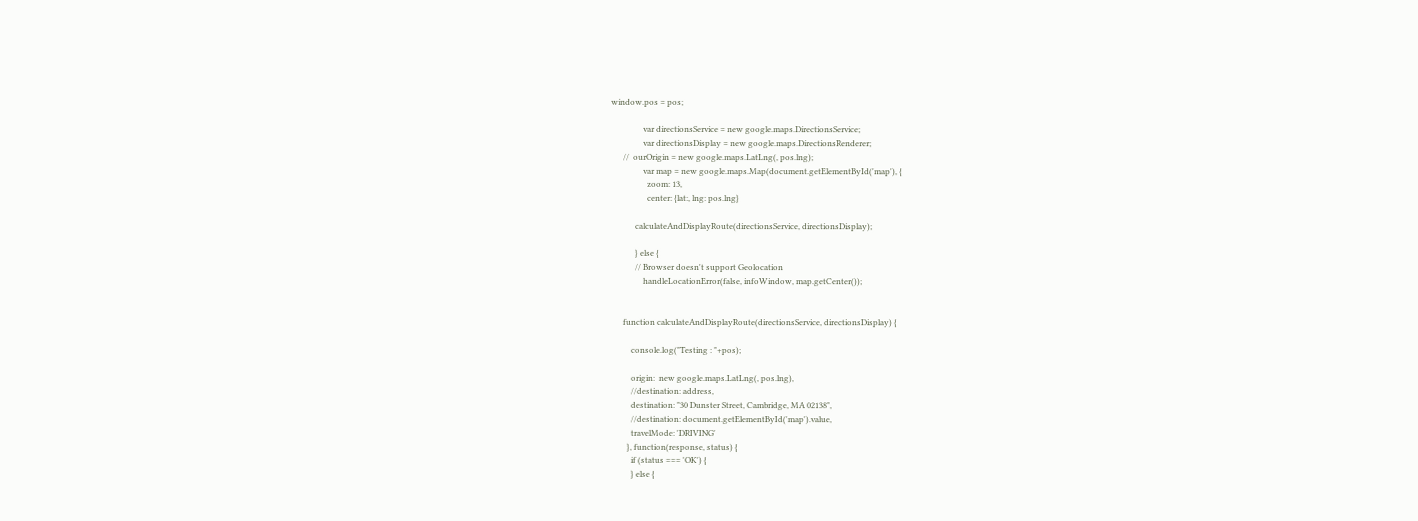window.pos = pos;

                var directionsService = new google.maps.DirectionsService;
                var directionsDisplay = new google.maps.DirectionsRenderer;
      //  ourOrigin = new google.maps.LatLng(, pos.lng);
                var map = new google.maps.Map(document.getElementById('map'), {
                  zoom: 13,
                  center: {lat:, lng: pos.lng}

            calculateAndDisplayRoute(directionsService, directionsDisplay);

            } else {
            // Browser doesn't support Geolocation
                handleLocationError(false, infoWindow, map.getCenter());


      function calculateAndDisplayRoute(directionsService, directionsDisplay) {

          console.log("Testing : "+pos);

          origin:  new google.maps.LatLng(, pos.lng),
          //destination: address,
          destination: "30 Dunster Street, Cambridge, MA 02138",
          //destination: document.getElementById('map').value,
          travelMode: 'DRIVING'
        }, function(response, status) {
          if (status === 'OK') {
          } else {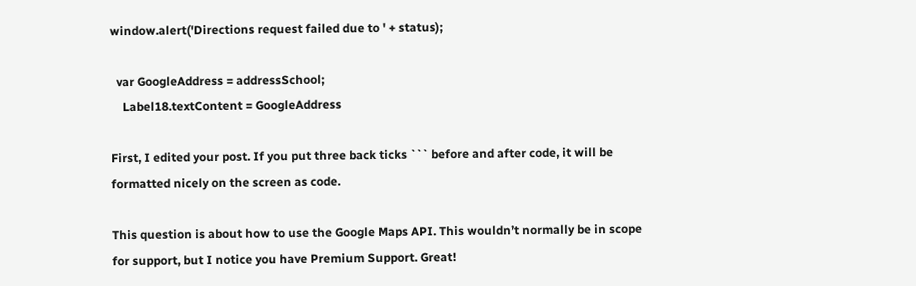window.alert('Directions request failed due to ' + status);

  var GoogleAddress = addressSchool;
    Label18.textContent = GoogleAddress

First, I edited your post. If you put three back ticks ``` before and after code, it will be formatted nicely on the screen as code.

This question is about how to use the Google Maps API. This wouldn’t normally be in scope for support, but I notice you have Premium Support. Great!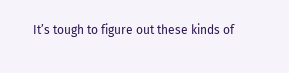It’s tough to figure out these kinds of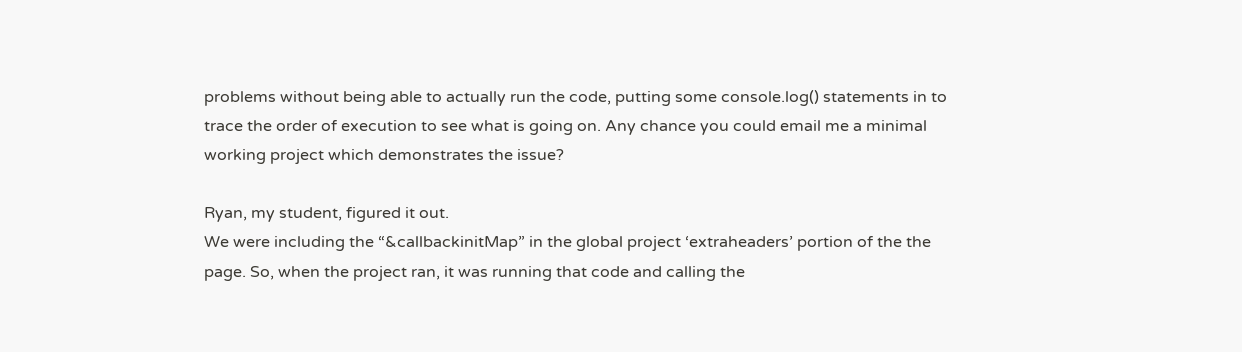problems without being able to actually run the code, putting some console.log() statements in to trace the order of execution to see what is going on. Any chance you could email me a minimal working project which demonstrates the issue?

Ryan, my student, figured it out.
We were including the “&callbackinitMap” in the global project ‘extraheaders’ portion of the the page. So, when the project ran, it was running that code and calling the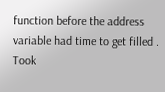function before the address variable had time to get filled . Took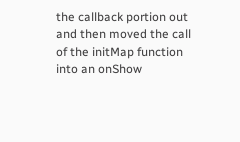the callback portion out and then moved the call of the initMap function into an onShow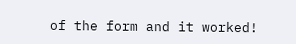of the form and it worked!